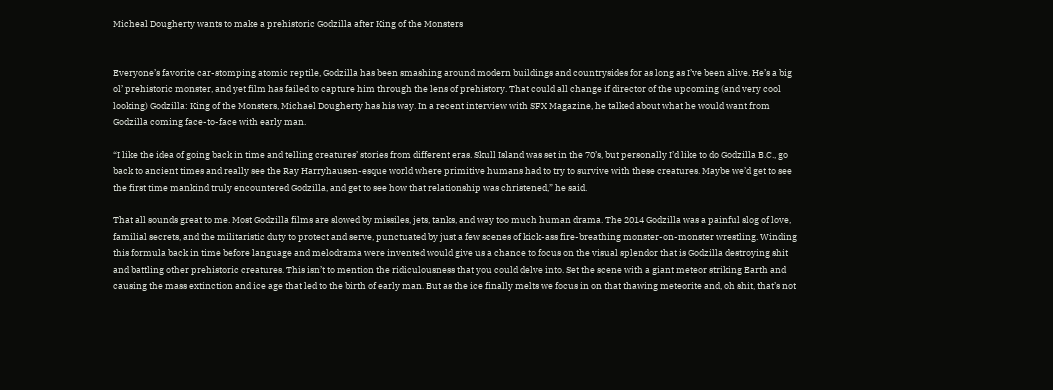Micheal Dougherty wants to make a prehistoric Godzilla after King of the Monsters


Everyone’s favorite car-stomping atomic reptile, Godzilla has been smashing around modern buildings and countrysides for as long as I’ve been alive. He’s a big ol’ prehistoric monster, and yet film has failed to capture him through the lens of prehistory. That could all change if director of the upcoming (and very cool looking) Godzilla: King of the Monsters, Michael Dougherty has his way. In a recent interview with SFX Magazine, he talked about what he would want from Godzilla coming face-to-face with early man.

“I like the idea of going back in time and telling creatures’ stories from different eras. Skull Island was set in the 70’s, but personally I’d like to do Godzilla B.C., go back to ancient times and really see the Ray Harryhausen-esque world where primitive humans had to try to survive with these creatures. Maybe we’d get to see the first time mankind truly encountered Godzilla, and get to see how that relationship was christened,” he said.

That all sounds great to me. Most Godzilla films are slowed by missiles, jets, tanks, and way too much human drama. The 2014 Godzilla was a painful slog of love, familial secrets, and the militaristic duty to protect and serve, punctuated by just a few scenes of kick-ass fire-breathing monster-on-monster wrestling. Winding this formula back in time before language and melodrama were invented would give us a chance to focus on the visual splendor that is Godzilla destroying shit and battling other prehistoric creatures. This isn’t to mention the ridiculousness that you could delve into. Set the scene with a giant meteor striking Earth and causing the mass extinction and ice age that led to the birth of early man. But as the ice finally melts we focus in on that thawing meteorite and, oh shit, that’s not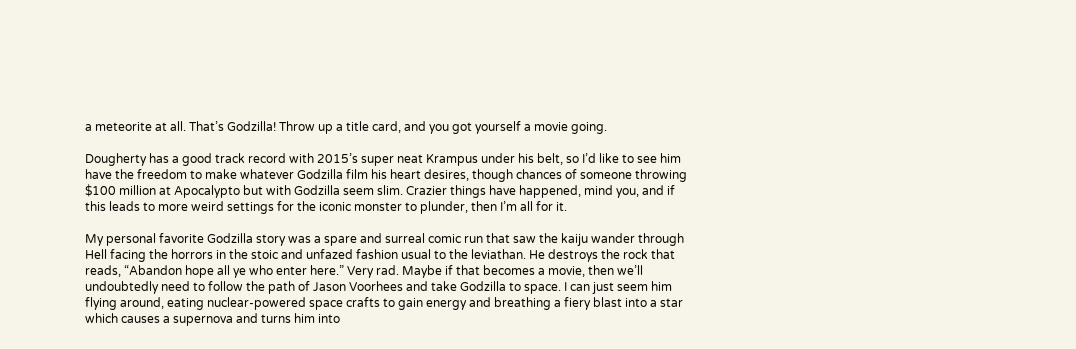a meteorite at all. That’s Godzilla! Throw up a title card, and you got yourself a movie going.

Dougherty has a good track record with 2015’s super neat Krampus under his belt, so I’d like to see him have the freedom to make whatever Godzilla film his heart desires, though chances of someone throwing $100 million at Apocalypto but with Godzilla seem slim. Crazier things have happened, mind you, and if this leads to more weird settings for the iconic monster to plunder, then I’m all for it.

My personal favorite Godzilla story was a spare and surreal comic run that saw the kaiju wander through Hell facing the horrors in the stoic and unfazed fashion usual to the leviathan. He destroys the rock that reads, “Abandon hope all ye who enter here.” Very rad. Maybe if that becomes a movie, then we’ll undoubtedly need to follow the path of Jason Voorhees and take Godzilla to space. I can just seem him flying around, eating nuclear-powered space crafts to gain energy and breathing a fiery blast into a star which causes a supernova and turns him into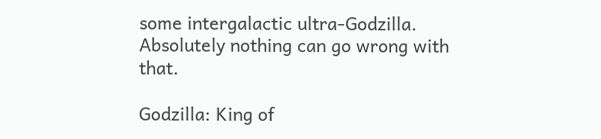some intergalactic ultra-Godzilla. Absolutely nothing can go wrong with that.

Godzilla: King of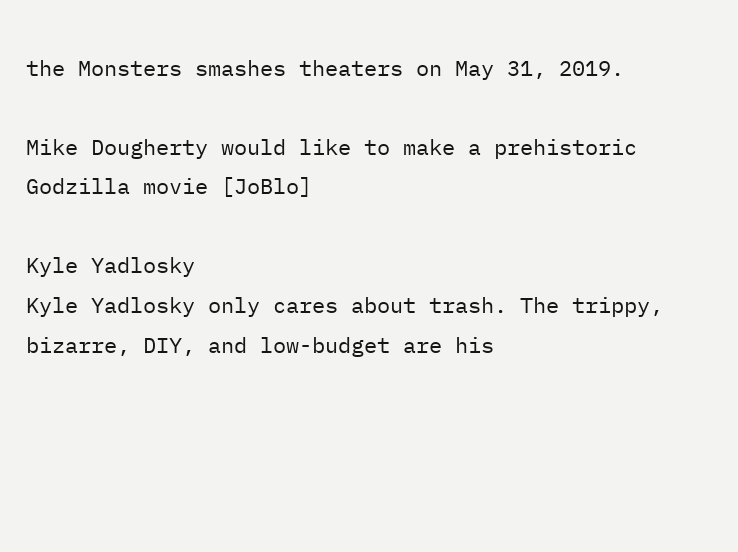the Monsters smashes theaters on May 31, 2019.

Mike Dougherty would like to make a prehistoric Godzilla movie [JoBlo]

Kyle Yadlosky
Kyle Yadlosky only cares about trash. The trippy, bizarre, DIY, and low-budget are his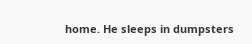home. He sleeps in dumpsters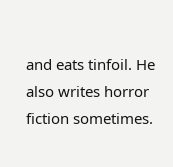and eats tinfoil. He also writes horror fiction sometimes.